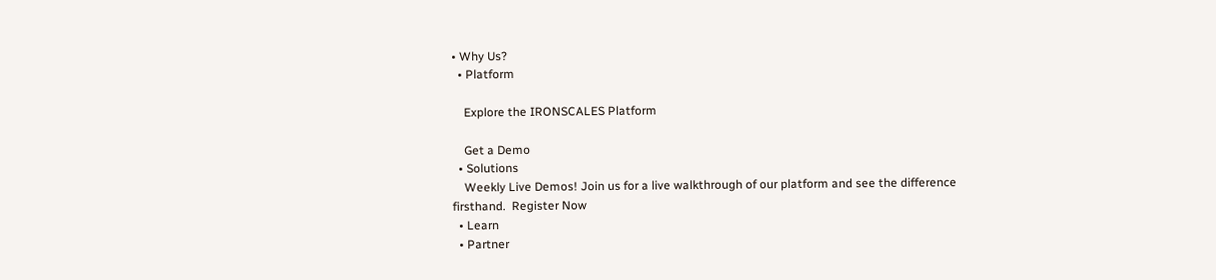• Why Us?
  • Platform

    Explore the IRONSCALES Platform

    Get a Demo
  • Solutions
    Weekly Live Demos! Join us for a live walkthrough of our platform and see the difference firsthand.  Register Now
  • Learn
  • Partner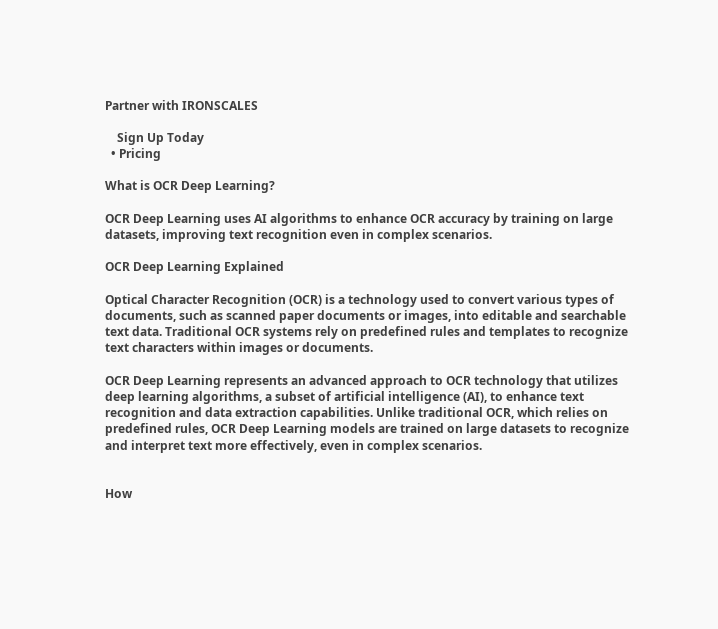Partner with IRONSCALES

    Sign Up Today
  • Pricing

What is OCR Deep Learning?

OCR Deep Learning uses AI algorithms to enhance OCR accuracy by training on large datasets, improving text recognition even in complex scenarios.

OCR Deep Learning Explained

Optical Character Recognition (OCR) is a technology used to convert various types of documents, such as scanned paper documents or images, into editable and searchable text data. Traditional OCR systems rely on predefined rules and templates to recognize text characters within images or documents.

OCR Deep Learning represents an advanced approach to OCR technology that utilizes deep learning algorithms, a subset of artificial intelligence (AI), to enhance text recognition and data extraction capabilities. Unlike traditional OCR, which relies on predefined rules, OCR Deep Learning models are trained on large datasets to recognize and interpret text more effectively, even in complex scenarios.


How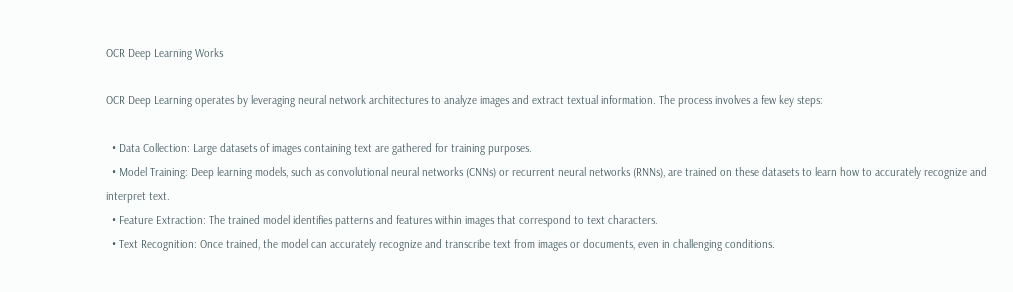OCR Deep Learning Works

OCR Deep Learning operates by leveraging neural network architectures to analyze images and extract textual information. The process involves a few key steps:

  • Data Collection: Large datasets of images containing text are gathered for training purposes.
  • Model Training: Deep learning models, such as convolutional neural networks (CNNs) or recurrent neural networks (RNNs), are trained on these datasets to learn how to accurately recognize and interpret text.
  • Feature Extraction: The trained model identifies patterns and features within images that correspond to text characters.
  • Text Recognition: Once trained, the model can accurately recognize and transcribe text from images or documents, even in challenging conditions.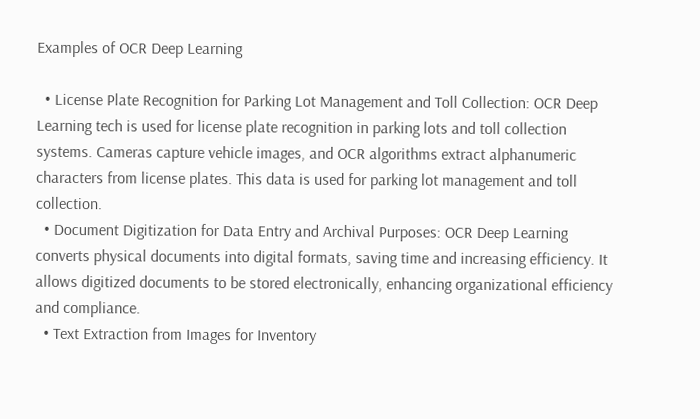Examples of OCR Deep Learning

  • License Plate Recognition for Parking Lot Management and Toll Collection: OCR Deep Learning tech is used for license plate recognition in parking lots and toll collection systems. Cameras capture vehicle images, and OCR algorithms extract alphanumeric characters from license plates. This data is used for parking lot management and toll collection.
  • Document Digitization for Data Entry and Archival Purposes: OCR Deep Learning converts physical documents into digital formats, saving time and increasing efficiency. It allows digitized documents to be stored electronically, enhancing organizational efficiency and compliance.
  • Text Extraction from Images for Inventory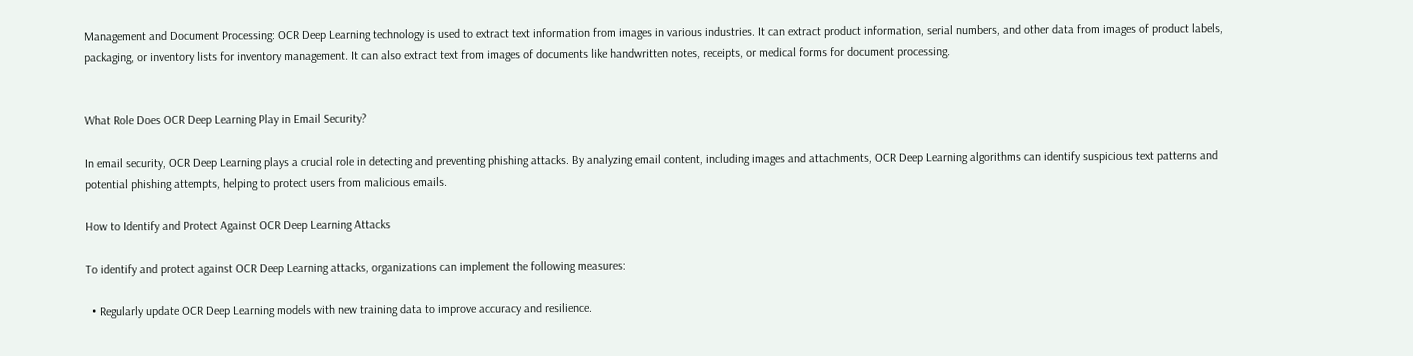Management and Document Processing: OCR Deep Learning technology is used to extract text information from images in various industries. It can extract product information, serial numbers, and other data from images of product labels, packaging, or inventory lists for inventory management. It can also extract text from images of documents like handwritten notes, receipts, or medical forms for document processing.


What Role Does OCR Deep Learning Play in Email Security?

In email security, OCR Deep Learning plays a crucial role in detecting and preventing phishing attacks. By analyzing email content, including images and attachments, OCR Deep Learning algorithms can identify suspicious text patterns and potential phishing attempts, helping to protect users from malicious emails.

How to Identify and Protect Against OCR Deep Learning Attacks

To identify and protect against OCR Deep Learning attacks, organizations can implement the following measures:

  • Regularly update OCR Deep Learning models with new training data to improve accuracy and resilience.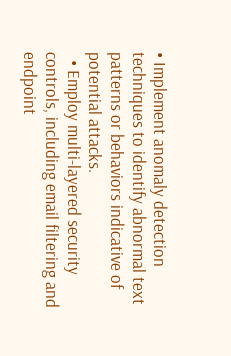• Implement anomaly detection techniques to identify abnormal text patterns or behaviors indicative of potential attacks.
  • Employ multi-layered security controls, including email filtering and endpoint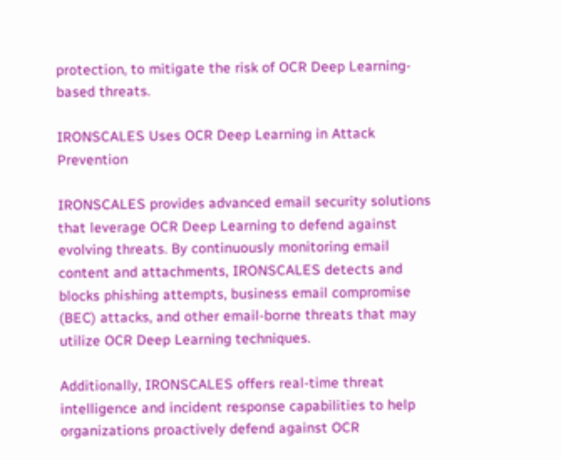protection, to mitigate the risk of OCR Deep Learning-based threats.

IRONSCALES Uses OCR Deep Learning in Attack Prevention

IRONSCALES provides advanced email security solutions that leverage OCR Deep Learning to defend against evolving threats. By continuously monitoring email content and attachments, IRONSCALES detects and blocks phishing attempts, business email compromise (BEC) attacks, and other email-borne threats that may utilize OCR Deep Learning techniques.

Additionally, IRONSCALES offers real-time threat intelligence and incident response capabilities to help organizations proactively defend against OCR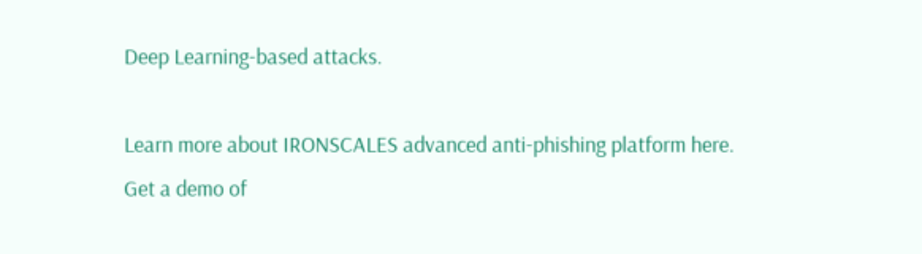Deep Learning-based attacks.

Learn more about IRONSCALES advanced anti-phishing platform here. Get a demo of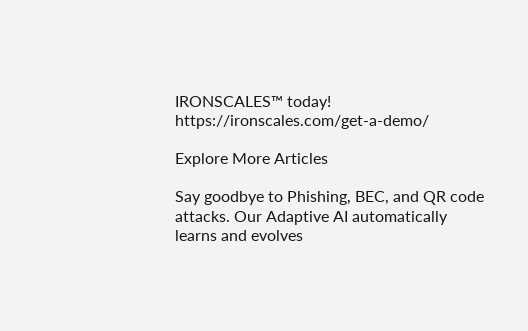IRONSCALES™ today!  https://ironscales.com/get-a-demo/

Explore More Articles

Say goodbye to Phishing, BEC, and QR code attacks. Our Adaptive AI automatically learns and evolves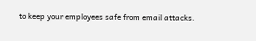to keep your employees safe from email attacks.